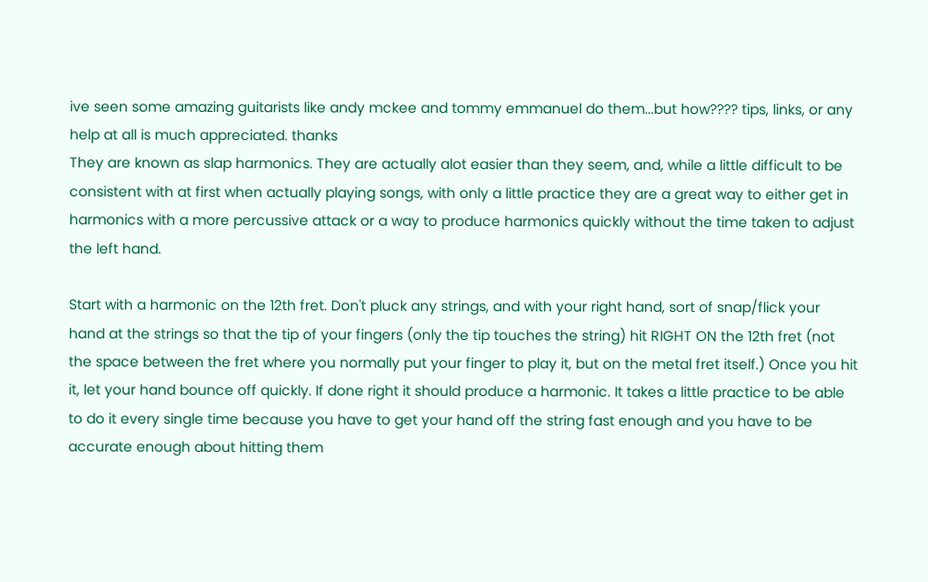ive seen some amazing guitarists like andy mckee and tommy emmanuel do them...but how???? tips, links, or any help at all is much appreciated. thanks
They are known as slap harmonics. They are actually alot easier than they seem, and, while a little difficult to be consistent with at first when actually playing songs, with only a little practice they are a great way to either get in harmonics with a more percussive attack or a way to produce harmonics quickly without the time taken to adjust the left hand.

Start with a harmonic on the 12th fret. Don't pluck any strings, and with your right hand, sort of snap/flick your hand at the strings so that the tip of your fingers (only the tip touches the string) hit RIGHT ON the 12th fret (not the space between the fret where you normally put your finger to play it, but on the metal fret itself.) Once you hit it, let your hand bounce off quickly. If done right it should produce a harmonic. It takes a little practice to be able to do it every single time because you have to get your hand off the string fast enough and you have to be accurate enough about hitting them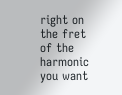right on the fret of the harmonic you want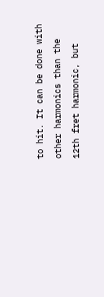to hit. It can be done with other harmonics than the 12th fret harmonic, but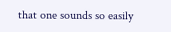that one sounds so easily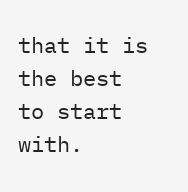that it is the best to start with.